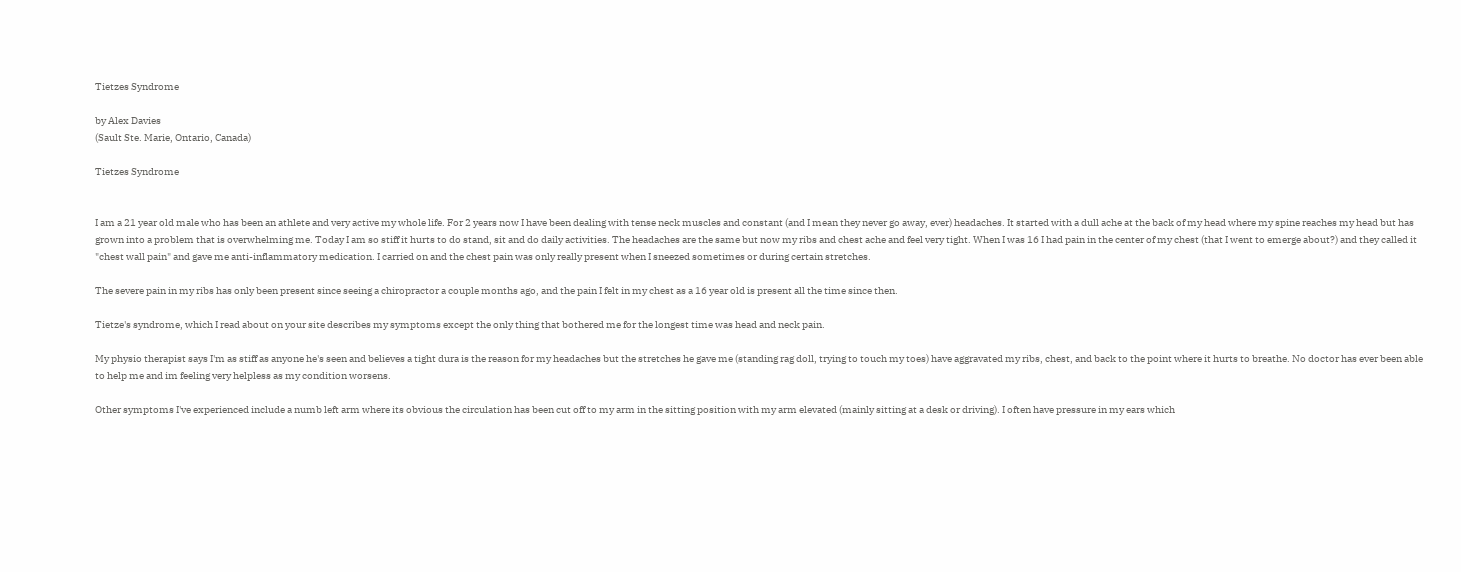Tietzes Syndrome

by Alex Davies
(Sault Ste. Marie, Ontario, Canada)

Tietzes Syndrome


I am a 21 year old male who has been an athlete and very active my whole life. For 2 years now I have been dealing with tense neck muscles and constant (and I mean they never go away, ever) headaches. It started with a dull ache at the back of my head where my spine reaches my head but has grown into a problem that is overwhelming me. Today I am so stiff it hurts to do stand, sit and do daily activities. The headaches are the same but now my ribs and chest ache and feel very tight. When I was 16 I had pain in the center of my chest (that I went to emerge about?) and they called it "chest wall pain" and gave me anti-inflammatory medication. I carried on and the chest pain was only really present when I sneezed sometimes or during certain stretches.

The severe pain in my ribs has only been present since seeing a chiropractor a couple months ago, and the pain I felt in my chest as a 16 year old is present all the time since then.

Tietze's syndrome, which I read about on your site describes my symptoms except the only thing that bothered me for the longest time was head and neck pain.

My physio therapist says I'm as stiff as anyone he's seen and believes a tight dura is the reason for my headaches but the stretches he gave me (standing rag doll, trying to touch my toes) have aggravated my ribs, chest, and back to the point where it hurts to breathe. No doctor has ever been able to help me and im feeling very helpless as my condition worsens.

Other symptoms I've experienced include a numb left arm where its obvious the circulation has been cut off to my arm in the sitting position with my arm elevated (mainly sitting at a desk or driving). I often have pressure in my ears which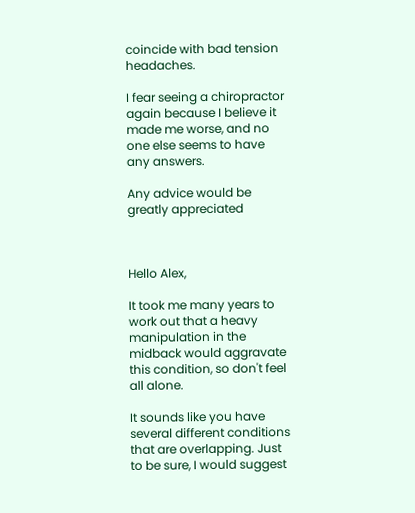coincide with bad tension headaches.

I fear seeing a chiropractor again because I believe it made me worse, and no one else seems to have any answers.

Any advice would be greatly appreciated



Hello Alex,

It took me many years to work out that a heavy manipulation in the midback would aggravate this condition, so don't feel all alone.

It sounds like you have several different conditions that are overlapping. Just to be sure, I would suggest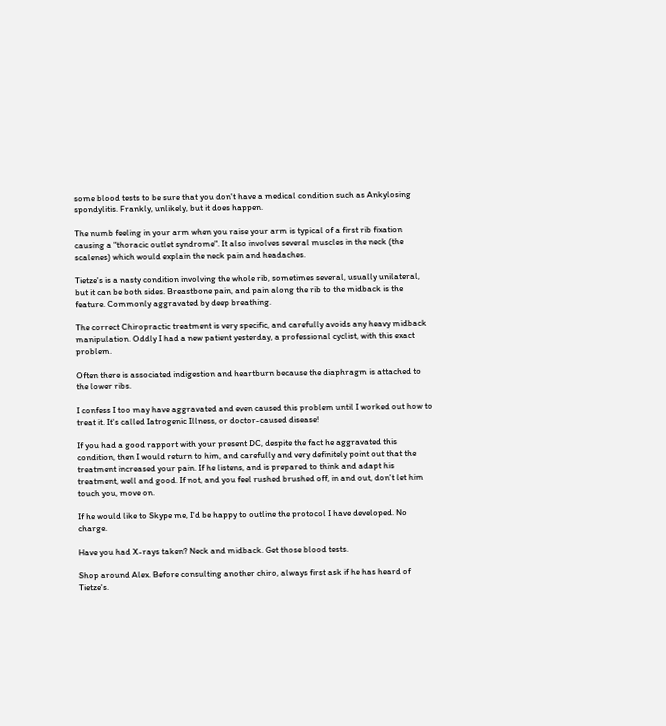some blood tests to be sure that you don't have a medical condition such as Ankylosing spondylitis. Frankly, unlikely, but it does happen.

The numb feeling in your arm when you raise your arm is typical of a first rib fixation causing a "thoracic outlet syndrome". It also involves several muscles in the neck (the scalenes) which would explain the neck pain and headaches.

Tietze's is a nasty condition involving the whole rib, sometimes several, usually unilateral, but it can be both sides. Breastbone pain, and pain along the rib to the midback is the feature. Commonly aggravated by deep breathing.

The correct Chiropractic treatment is very specific, and carefully avoids any heavy midback manipulation. Oddly I had a new patient yesterday, a professional cyclist, with this exact problem.

Often there is associated indigestion and heartburn because the diaphragm is attached to the lower ribs.

I confess I too may have aggravated and even caused this problem until I worked out how to treat it. It's called Iatrogenic Illness, or doctor-caused disease!

If you had a good rapport with your present DC, despite the fact he aggravated this condition, then I would return to him, and carefully and very definitely point out that the treatment increased your pain. If he listens, and is prepared to think and adapt his treatment, well and good. If not, and you feel rushed brushed off, in and out, don't let him touch you, move on.

If he would like to Skype me, I'd be happy to outline the protocol I have developed. No charge.

Have you had X-rays taken? Neck and midback. Get those blood tests.

Shop around Alex. Before consulting another chiro, always first ask if he has heard of Tietze's.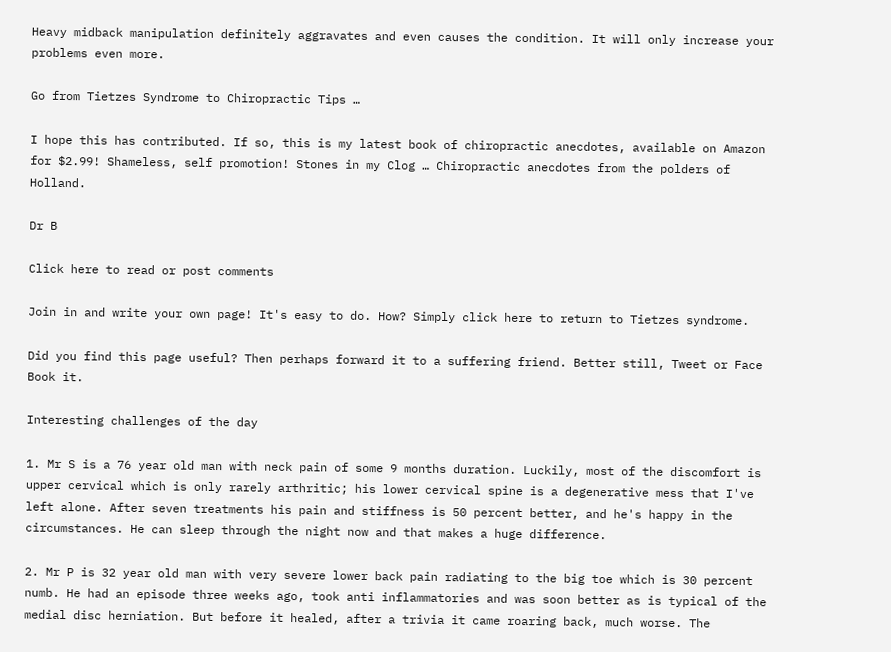Heavy midback manipulation definitely aggravates and even causes the condition. It will only increase your problems even more.

Go from Tietzes Syndrome to Chiropractic Tips …

I hope this has contributed. If so, this is my latest book of chiropractic anecdotes, available on Amazon for $2.99! Shameless, self promotion! Stones in my Clog … Chiropractic anecdotes from the polders of Holland.

Dr B

Click here to read or post comments

Join in and write your own page! It's easy to do. How? Simply click here to return to Tietzes syndrome.

Did you find this page useful? Then perhaps forward it to a suffering friend. Better still, Tweet or Face Book it.

Interesting challenges of the day

1. Mr S is a 76 year old man with neck pain of some 9 months duration. Luckily, most of the discomfort is upper cervical which is only rarely arthritic; his lower cervical spine is a degenerative mess that I've left alone. After seven treatments his pain and stiffness is 50 percent better, and he's happy in the circumstances. He can sleep through the night now and that makes a huge difference.

2. Mr P is 32 year old man with very severe lower back pain radiating to the big toe which is 30 percent numb. He had an episode three weeks ago, took anti inflammatories and was soon better as is typical of the medial disc herniation. But before it healed, after a trivia it came roaring back, much worse. The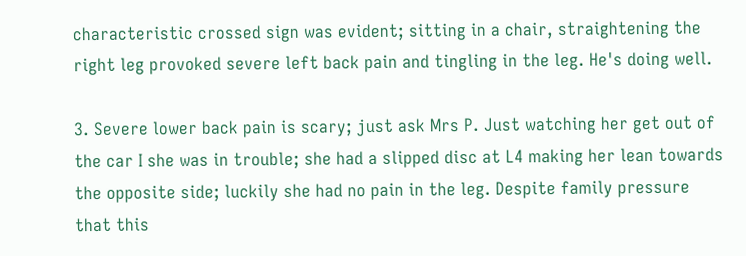characteristic crossed sign was evident; sitting in a chair, straightening the right leg provoked severe left back pain and tingling in the leg. He's doing well.

3. Severe lower back pain is scary; just ask Mrs P. Just watching her get out of the car I she was in trouble; she had a slipped disc at L4 making her lean towards the opposite side; luckily she had no pain in the leg. Despite family pressure that this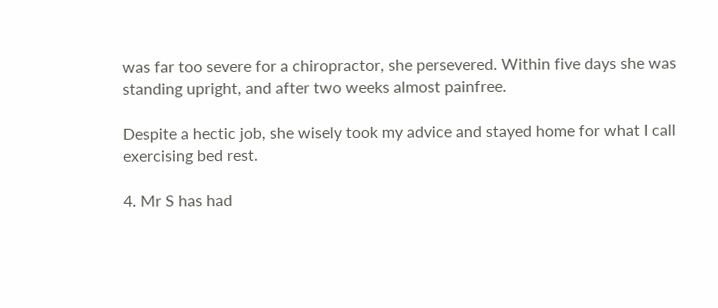was far too severe for a chiropractor, she persevered. Within five days she was standing upright, and after two weeks almost painfree.

Despite a hectic job, she wisely took my advice and stayed home for what I call exercising bed rest.

4. Mr S has had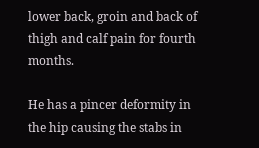lower back, groin and back of thigh and calf pain for fourth months.

He has a pincer deformity in the hip causing the stabs in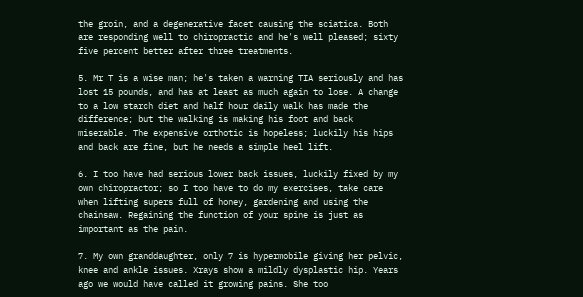the groin, and a degenerative facet causing the sciatica. Both are responding well to chiropractic and he's well pleased; sixty five percent better after three treatments.

5. Mr T is a wise man; he's taken a warning TIA seriously and has lost 15 pounds, and has at least as much again to lose. A change to a low starch diet and half hour daily walk has made the difference; but the walking is making his foot and back miserable. The expensive orthotic is hopeless; luckily his hips and back are fine, but he needs a simple heel lift.

6. I too have had serious lower back issues, luckily fixed by my own chiropractor; so I too have to do my exercises, take care when lifting supers full of honey, gardening and using the chainsaw. Regaining the function of your spine is just as important as the pain.

7. My own granddaughter, only 7 is hypermobile giving her pelvic, knee and ankle issues. Xrays show a mildly dysplastic hip. Years ago we would have called it growing pains. She too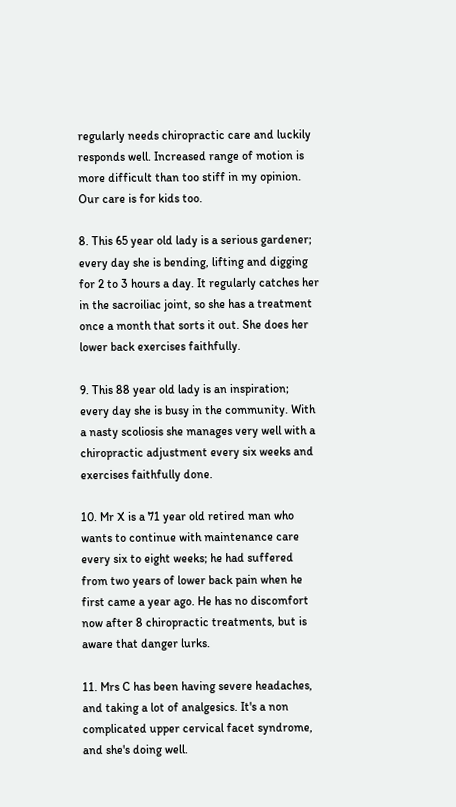regularly needs chiropractic care and luckily responds well. Increased range of motion is more difficult than too stiff in my opinion. Our care is for kids too.

8. This 65 year old lady is a serious gardener; every day she is bending, lifting and digging for 2 to 3 hours a day. It regularly catches her in the sacroiliac joint, so she has a treatment once a month that sorts it out. She does her lower back exercises faithfully.

9. This 88 year old lady is an inspiration; every day she is busy in the community. With a nasty scoliosis she manages very well with a chiropractic adjustment every six weeks and exercises faithfully done.

10. Mr X is a 71 year old retired man who wants to continue with maintenance care every six to eight weeks; he had suffered from two years of lower back pain when he first came a year ago. He has no discomfort now after 8 chiropractic treatments, but is aware that danger lurks.

11. Mrs C has been having severe headaches, and taking a lot of analgesics. It's a non complicated upper cervical facet syndrome, and she's doing well.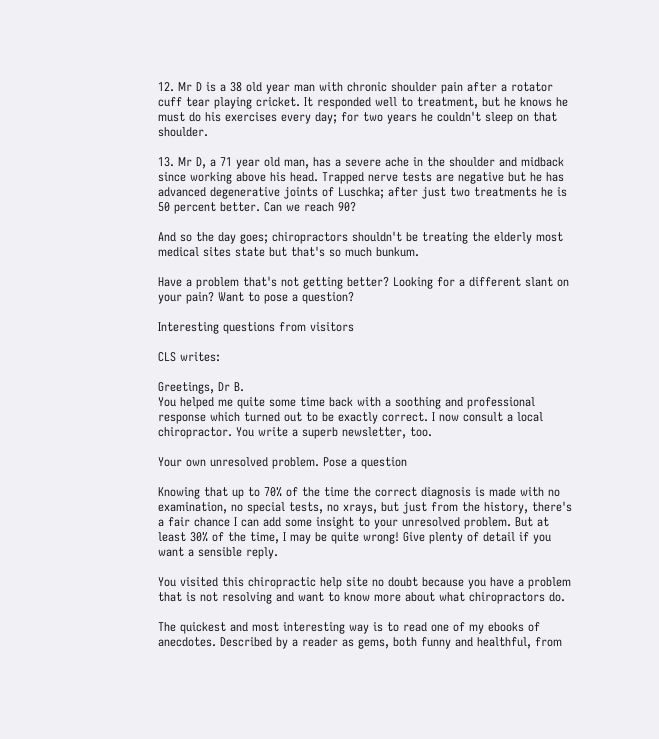12. Mr D is a 38 old year man with chronic shoulder pain after a rotator cuff tear playing cricket. It responded well to treatment, but he knows he must do his exercises every day; for two years he couldn't sleep on that shoulder.

13. Mr D, a 71 year old man, has a severe ache in the shoulder and midback since working above his head. Trapped nerve tests are negative but he has advanced degenerative joints of Luschka; after just two treatments he is 50 percent better. Can we reach 90?

And so the day goes; chiropractors shouldn't be treating the elderly most medical sites state but that's so much bunkum.

Have a problem that's not getting better? Looking for a different slant on your pain? Want to pose a question?

Interesting questions from visitors

CLS writes:

Greetings, Dr B.
You helped me quite some time back with a soothing and professional response which turned out to be exactly correct. I now consult a local chiropractor. You write a superb newsletter, too.

Your own unresolved problem. Pose a question

Knowing that up to 70% of the time the correct diagnosis is made with no examination, no special tests, no xrays, but just from the history, there's a fair chance I can add some insight to your unresolved problem. But at least 30% of the time, I may be quite wrong! Give plenty of detail if you want a sensible reply.

You visited this chiropractic help site no doubt because you have a problem that is not resolving and want to know more about what chiropractors do.

The quickest and most interesting way is to read one of my ebooks of anecdotes. Described by a reader as gems, both funny and healthful, from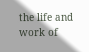the life and work of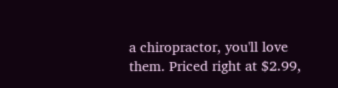a chiropractor, you'll love them. Priced right at $2.99,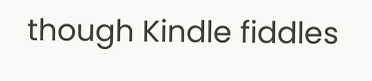though Kindle fiddles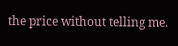the price without telling me.